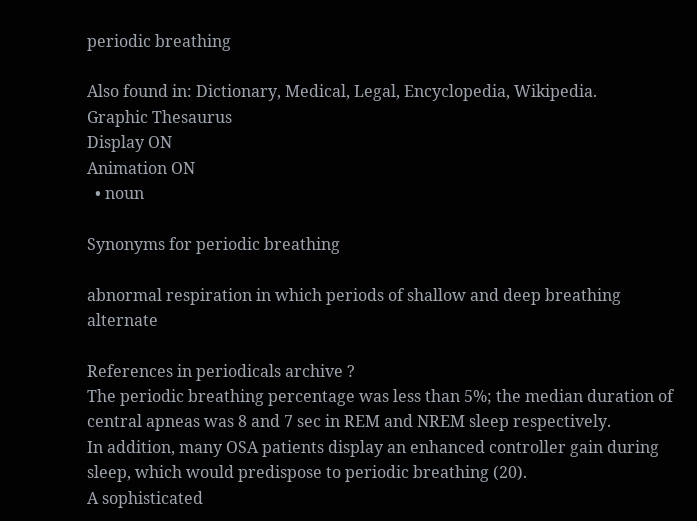periodic breathing

Also found in: Dictionary, Medical, Legal, Encyclopedia, Wikipedia.
Graphic Thesaurus
Display ON
Animation ON
  • noun

Synonyms for periodic breathing

abnormal respiration in which periods of shallow and deep breathing alternate

References in periodicals archive ?
The periodic breathing percentage was less than 5%; the median duration of central apneas was 8 and 7 sec in REM and NREM sleep respectively.
In addition, many OSA patients display an enhanced controller gain during sleep, which would predispose to periodic breathing (20).
A sophisticated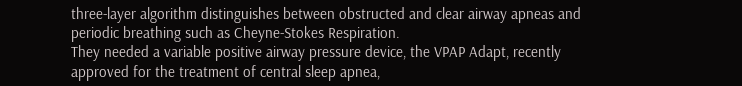three-layer algorithm distinguishes between obstructed and clear airway apneas and periodic breathing such as Cheyne-Stokes Respiration.
They needed a variable positive airway pressure device, the VPAP Adapt, recently approved for the treatment of central sleep apnea,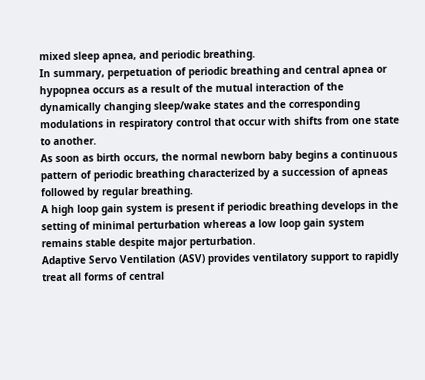mixed sleep apnea, and periodic breathing.
In summary, perpetuation of periodic breathing and central apnea or hypopnea occurs as a result of the mutual interaction of the dynamically changing sleep/wake states and the corresponding modulations in respiratory control that occur with shifts from one state to another.
As soon as birth occurs, the normal newborn baby begins a continuous pattern of periodic breathing characterized by a succession of apneas followed by regular breathing.
A high loop gain system is present if periodic breathing develops in the setting of minimal perturbation whereas a low loop gain system remains stable despite major perturbation.
Adaptive Servo Ventilation (ASV) provides ventilatory support to rapidly treat all forms of central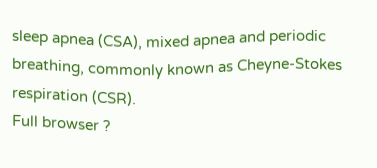sleep apnea (CSA), mixed apnea and periodic breathing, commonly known as Cheyne-Stokes respiration (CSR).
Full browser ?